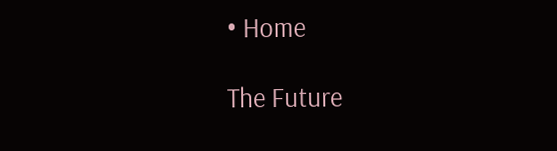• Home

The Future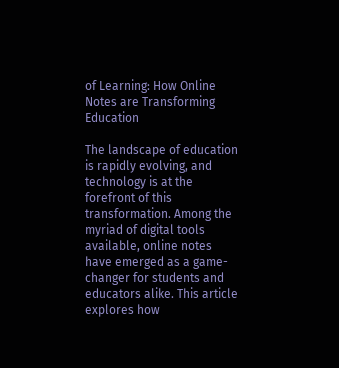of Learning: How Online Notes are Transforming Education

The landscape of education is rapidly evolving, and technology is at the forefront of this transformation. Among the myriad of digital tools available, online notes have emerged as a game-changer for students and educators alike. This article explores how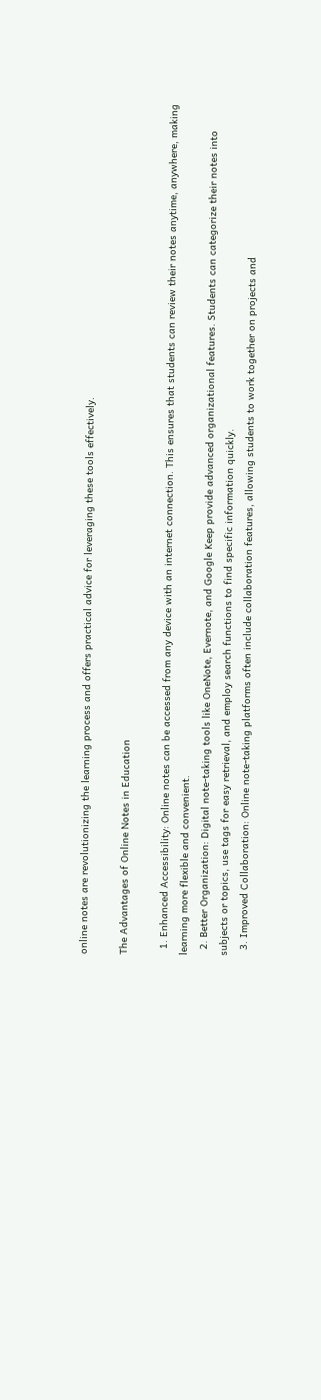online notes are revolutionizing the learning process and offers practical advice for leveraging these tools effectively.

The Advantages of Online Notes in Education

  1. Enhanced Accessibility: Online notes can be accessed from any device with an internet connection. This ensures that students can review their notes anytime, anywhere, making learning more flexible and convenient.
  2. Better Organization: Digital note-taking tools like OneNote, Evernote, and Google Keep provide advanced organizational features. Students can categorize their notes into subjects or topics, use tags for easy retrieval, and employ search functions to find specific information quickly.
  3. Improved Collaboration: Online note-taking platforms often include collaboration features, allowing students to work together on projects and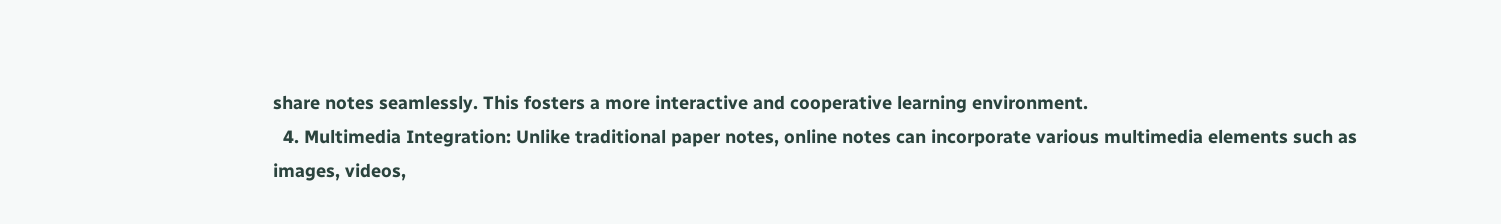share notes seamlessly. This fosters a more interactive and cooperative learning environment.
  4. Multimedia Integration: Unlike traditional paper notes, online notes can incorporate various multimedia elements such as images, videos,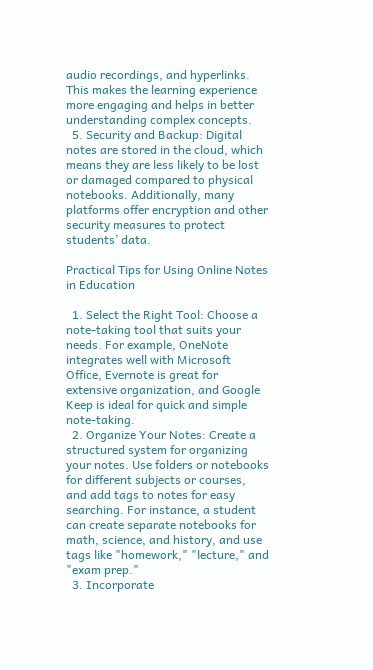audio recordings, and hyperlinks. This makes the learning experience more engaging and helps in better understanding complex concepts.
  5. Security and Backup: Digital notes are stored in the cloud, which means they are less likely to be lost or damaged compared to physical notebooks. Additionally, many platforms offer encryption and other security measures to protect students’ data.

Practical Tips for Using Online Notes in Education

  1. Select the Right Tool: Choose a note-taking tool that suits your needs. For example, OneNote integrates well with Microsoft Office, Evernote is great for extensive organization, and Google Keep is ideal for quick and simple note-taking.
  2. Organize Your Notes: Create a structured system for organizing your notes. Use folders or notebooks for different subjects or courses, and add tags to notes for easy searching. For instance, a student can create separate notebooks for math, science, and history, and use tags like "homework," "lecture," and "exam prep."
  3. Incorporate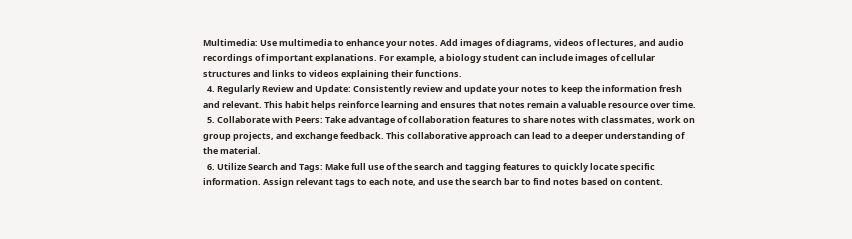Multimedia: Use multimedia to enhance your notes. Add images of diagrams, videos of lectures, and audio recordings of important explanations. For example, a biology student can include images of cellular structures and links to videos explaining their functions.
  4. Regularly Review and Update: Consistently review and update your notes to keep the information fresh and relevant. This habit helps reinforce learning and ensures that notes remain a valuable resource over time.
  5. Collaborate with Peers: Take advantage of collaboration features to share notes with classmates, work on group projects, and exchange feedback. This collaborative approach can lead to a deeper understanding of the material.
  6. Utilize Search and Tags: Make full use of the search and tagging features to quickly locate specific information. Assign relevant tags to each note, and use the search bar to find notes based on content.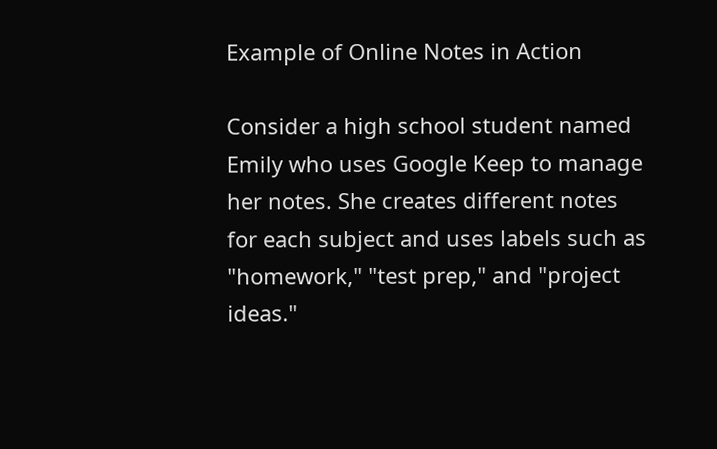Example of Online Notes in Action

Consider a high school student named Emily who uses Google Keep to manage her notes. She creates different notes for each subject and uses labels such as "homework," "test prep," and "project ideas."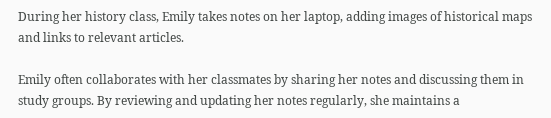During her history class, Emily takes notes on her laptop, adding images of historical maps and links to relevant articles.

Emily often collaborates with her classmates by sharing her notes and discussing them in study groups. By reviewing and updating her notes regularly, she maintains a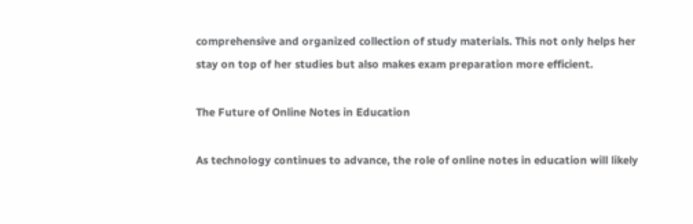comprehensive and organized collection of study materials. This not only helps her stay on top of her studies but also makes exam preparation more efficient.

The Future of Online Notes in Education

As technology continues to advance, the role of online notes in education will likely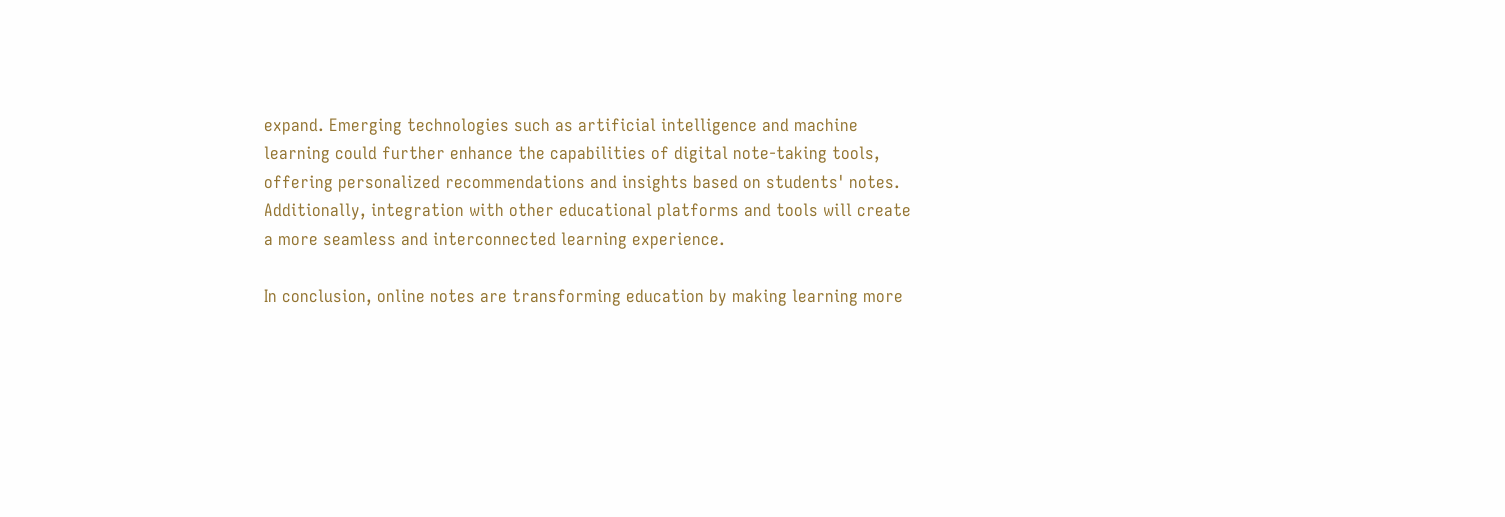expand. Emerging technologies such as artificial intelligence and machine learning could further enhance the capabilities of digital note-taking tools, offering personalized recommendations and insights based on students' notes. Additionally, integration with other educational platforms and tools will create a more seamless and interconnected learning experience.

In conclusion, online notes are transforming education by making learning more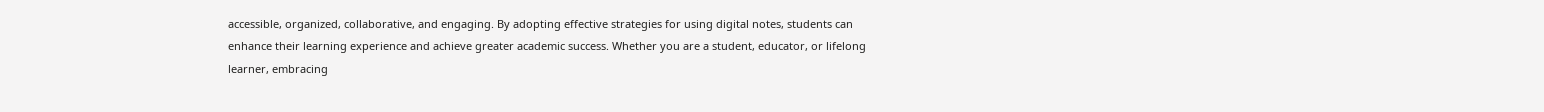accessible, organized, collaborative, and engaging. By adopting effective strategies for using digital notes, students can enhance their learning experience and achieve greater academic success. Whether you are a student, educator, or lifelong learner, embracing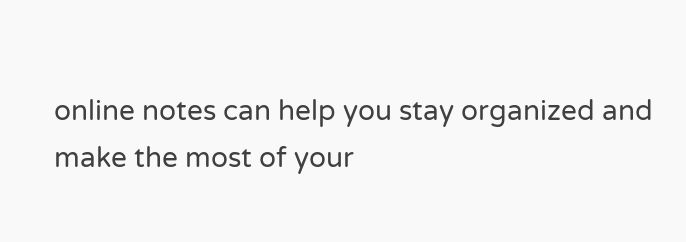online notes can help you stay organized and make the most of your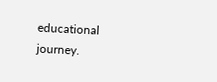educational journey.